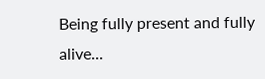Being fully present and fully alive...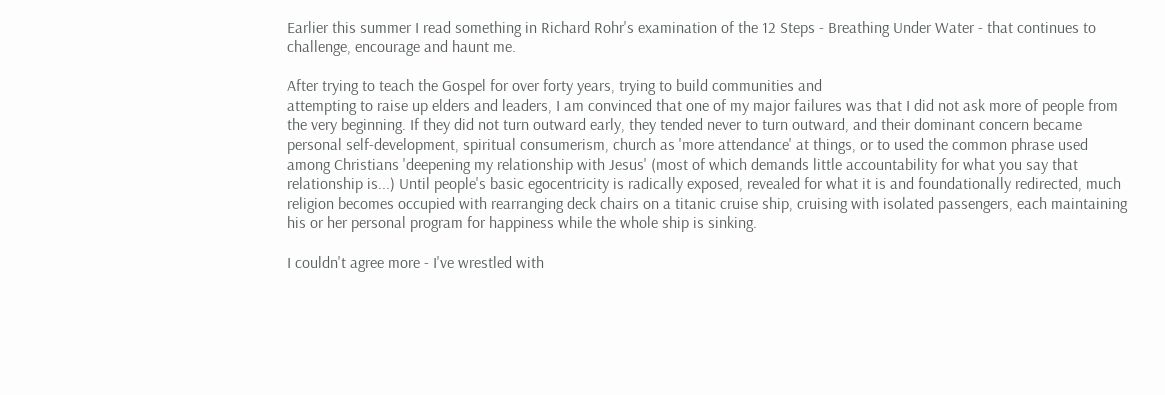Earlier this summer I read something in Richard Rohr's examination of the 12 Steps - Breathing Under Water - that continues to challenge, encourage and haunt me.

After trying to teach the Gospel for over forty years, trying to build communities and
attempting to raise up elders and leaders, I am convinced that one of my major failures was that I did not ask more of people from the very beginning. If they did not turn outward early, they tended never to turn outward, and their dominant concern became personal self-development, spiritual consumerism, church as 'more attendance' at things, or to used the common phrase used among Christians 'deepening my relationship with Jesus' (most of which demands little accountability for what you say that relationship is...) Until people's basic egocentricity is radically exposed, revealed for what it is and foundationally redirected, much religion becomes occupied with rearranging deck chairs on a titanic cruise ship, cruising with isolated passengers, each maintaining his or her personal program for happiness while the whole ship is sinking.

I couldn't agree more - I've wrestled with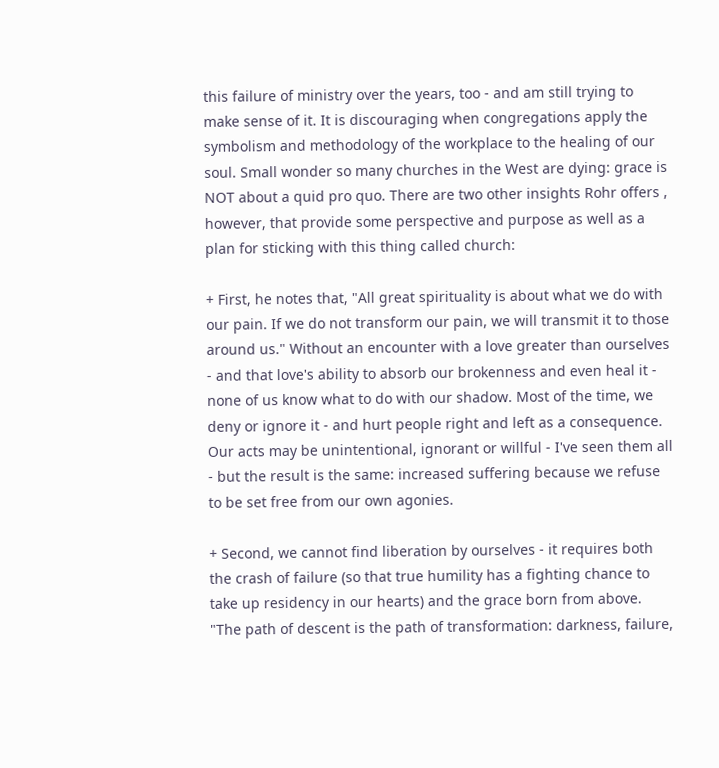this failure of ministry over the years, too - and am still trying to make sense of it. It is discouraging when congregations apply the symbolism and methodology of the workplace to the healing of our soul. Small wonder so many churches in the West are dying: grace is NOT about a quid pro quo. There are two other insights Rohr offers , however, that provide some perspective and purpose as well as a plan for sticking with this thing called church:

+ First, he notes that, "All great spirituality is about what we do with our pain. If we do not transform our pain, we will transmit it to those around us." Without an encounter with a love greater than ourselves - and that love's ability to absorb our brokenness and even heal it - none of us know what to do with our shadow. Most of the time, we deny or ignore it - and hurt people right and left as a consequence. Our acts may be unintentional, ignorant or willful - I've seen them all - but the result is the same: increased suffering because we refuse to be set free from our own agonies.

+ Second, we cannot find liberation by ourselves - it requires both the crash of failure (so that true humility has a fighting chance to take up residency in our hearts) and the grace born from above. "The path of descent is the path of transformation: darkness, failure,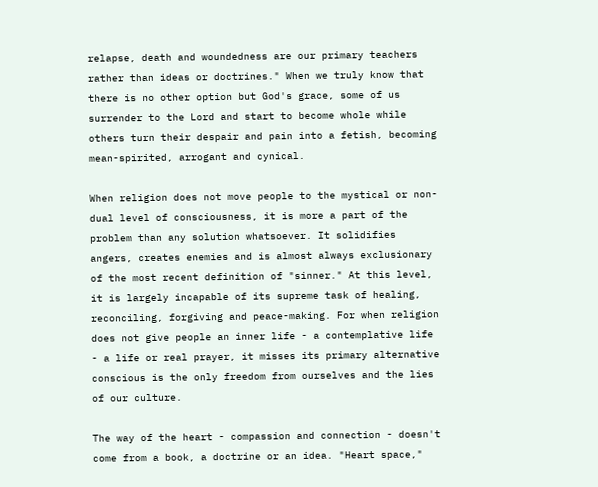relapse, death and woundedness are our primary teachers rather than ideas or doctrines." When we truly know that there is no other option but God's grace, some of us surrender to the Lord and start to become whole while others turn their despair and pain into a fetish, becoming mean-spirited, arrogant and cynical.

When religion does not move people to the mystical or non-dual level of consciousness, it is more a part of the problem than any solution whatsoever. It solidifies angers, creates enemies and is almost always exclusionary of the most recent definition of "sinner." At this level, it is largely incapable of its supreme task of healing, reconciling, forgiving and peace-making. For when religion does not give people an inner life - a contemplative life - a life or real prayer, it misses its primary alternative conscious is the only freedom from ourselves and the lies of our culture.

The way of the heart - compassion and connection - doesn't come from a book, a doctrine or an idea. "Heart space,"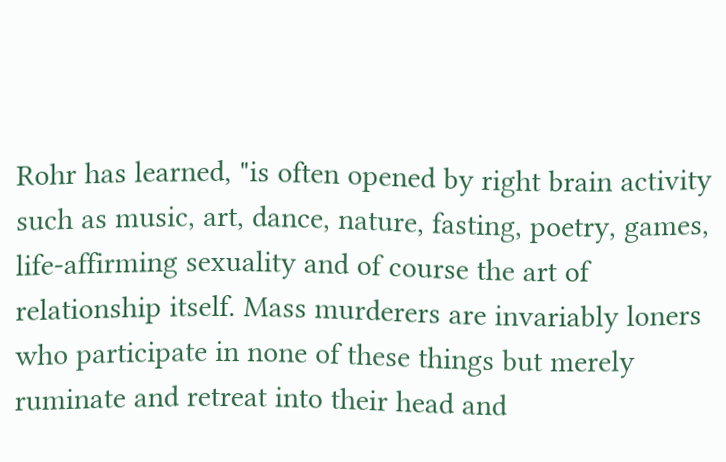Rohr has learned, "is often opened by right brain activity such as music, art, dance, nature, fasting, poetry, games, life-affirming sexuality and of course the art of relationship itself. Mass murderers are invariably loners who participate in none of these things but merely ruminate and retreat into their head and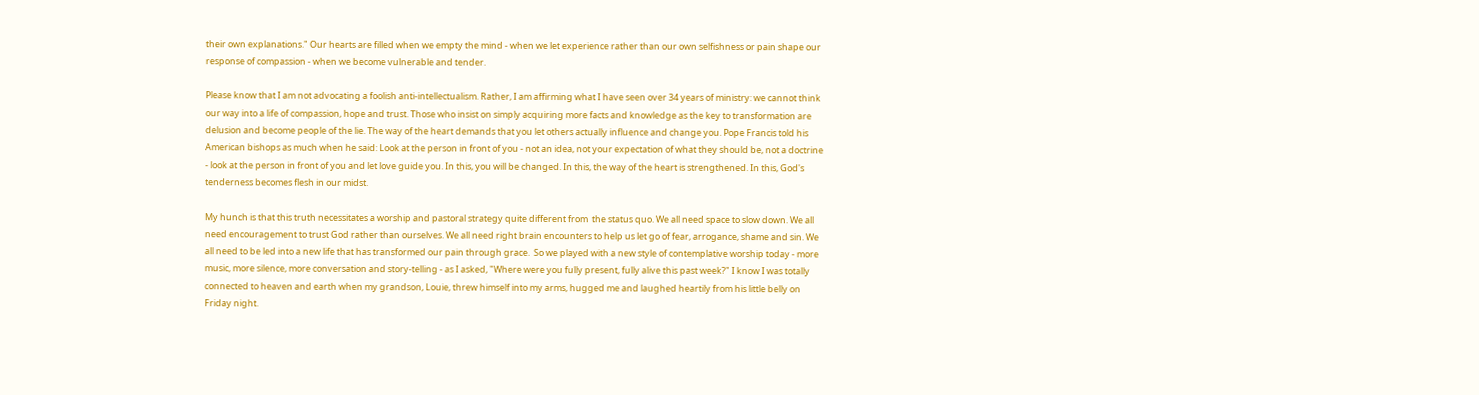their own explanations." Our hearts are filled when we empty the mind - when we let experience rather than our own selfishness or pain shape our response of compassion - when we become vulnerable and tender.

Please know that I am not advocating a foolish anti-intellectualism. Rather, I am affirming what I have seen over 34 years of ministry: we cannot think our way into a life of compassion, hope and trust. Those who insist on simply acquiring more facts and knowledge as the key to transformation are delusion and become people of the lie. The way of the heart demands that you let others actually influence and change you. Pope Francis told his American bishops as much when he said: Look at the person in front of you - not an idea, not your expectation of what they should be, not a doctrine - look at the person in front of you and let love guide you. In this, you will be changed. In this, the way of the heart is strengthened. In this, God's tenderness becomes flesh in our midst.

My hunch is that this truth necessitates a worship and pastoral strategy quite different from  the status quo. We all need space to slow down. We all need encouragement to trust God rather than ourselves. We all need right brain encounters to help us let go of fear, arrogance, shame and sin. We all need to be led into a new life that has transformed our pain through grace.  So we played with a new style of contemplative worship today - more music, more silence, more conversation and story-telling - as I asked, "Where were you fully present, fully alive this past week?" I know I was totally connected to heaven and earth when my grandson, Louie, threw himself into my arms, hugged me and laughed heartily from his little belly on Friday night.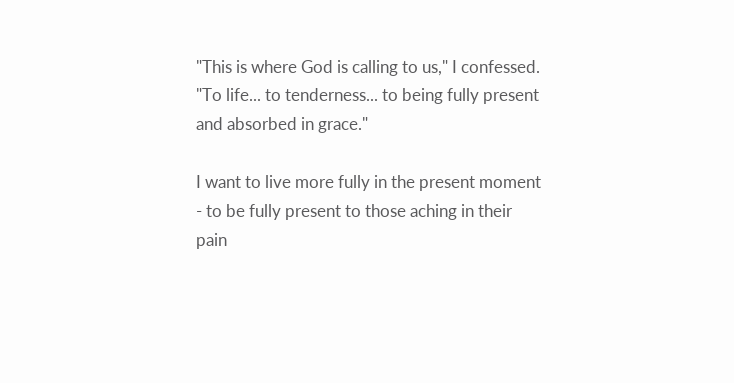"This is where God is calling to us," I confessed. "To life... to tenderness... to being fully present and absorbed in grace."

I want to live more fully in the present moment - to be fully present to those aching in their pain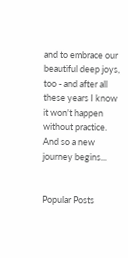and to embrace our beautiful deep joys, too - and after all these years I know it won't happen without practice.  And so a new journey begins...


Popular Posts